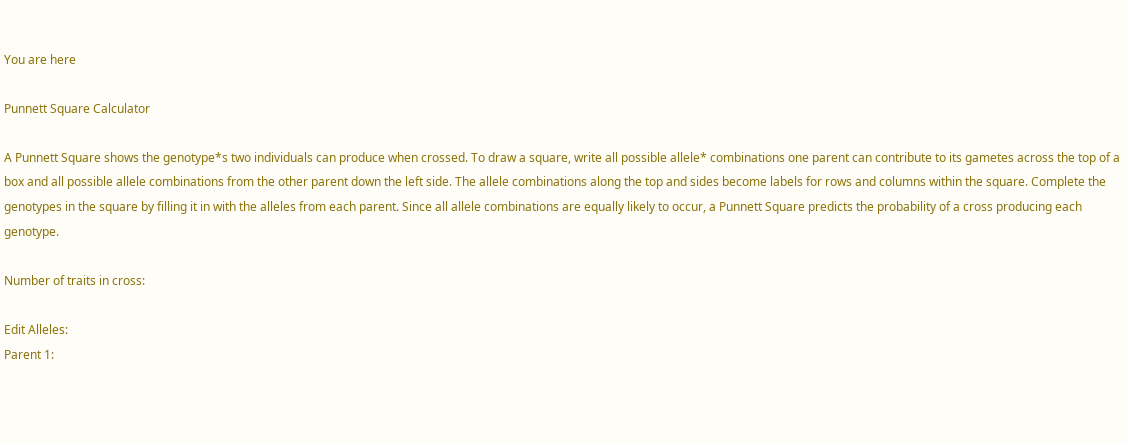You are here

Punnett Square Calculator

A Punnett Square shows the genotype*s two individuals can produce when crossed. To draw a square, write all possible allele* combinations one parent can contribute to its gametes across the top of a box and all possible allele combinations from the other parent down the left side. The allele combinations along the top and sides become labels for rows and columns within the square. Complete the genotypes in the square by filling it in with the alleles from each parent. Since all allele combinations are equally likely to occur, a Punnett Square predicts the probability of a cross producing each genotype.

Number of traits in cross:

Edit Alleles:
Parent 1: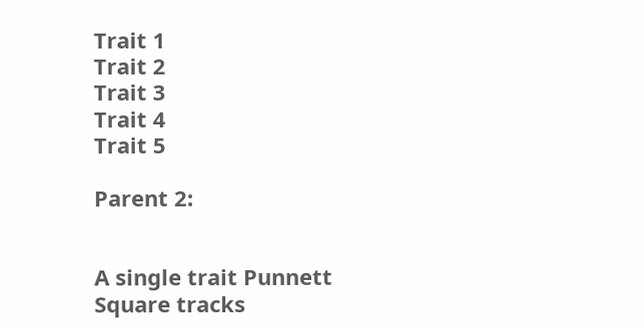Trait 1
Trait 2
Trait 3
Trait 4
Trait 5

Parent 2:


A single trait Punnett Square tracks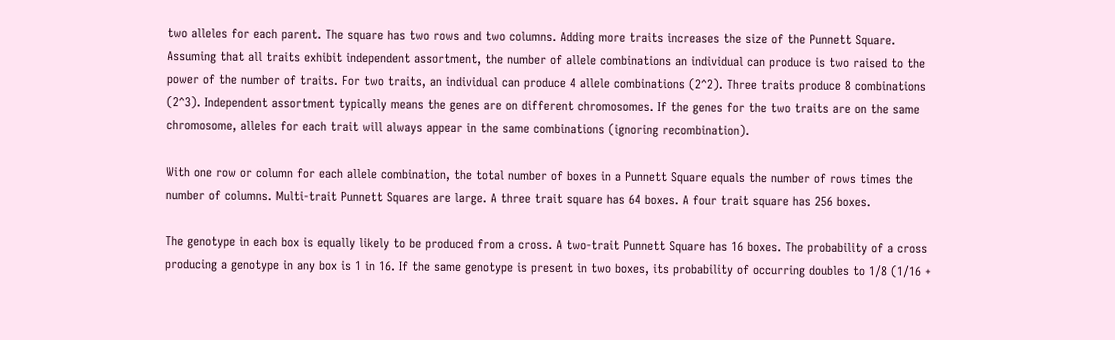two alleles for each parent. The square has two rows and two columns. Adding more traits increases the size of the Punnett Square. Assuming that all traits exhibit independent assortment, the number of allele combinations an individual can produce is two raised to the power of the number of traits. For two traits, an individual can produce 4 allele combinations (2^2). Three traits produce 8 combinations (2^3). Independent assortment typically means the genes are on different chromosomes. If the genes for the two traits are on the same chromosome, alleles for each trait will always appear in the same combinations (ignoring recombination).

With one row or column for each allele combination, the total number of boxes in a Punnett Square equals the number of rows times the number of columns. Multi-trait Punnett Squares are large. A three trait square has 64 boxes. A four trait square has 256 boxes.

The genotype in each box is equally likely to be produced from a cross. A two-trait Punnett Square has 16 boxes. The probability of a cross producing a genotype in any box is 1 in 16. If the same genotype is present in two boxes, its probability of occurring doubles to 1/8 (1/16 +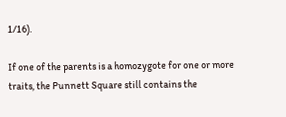1/16).

If one of the parents is a homozygote for one or more traits, the Punnett Square still contains the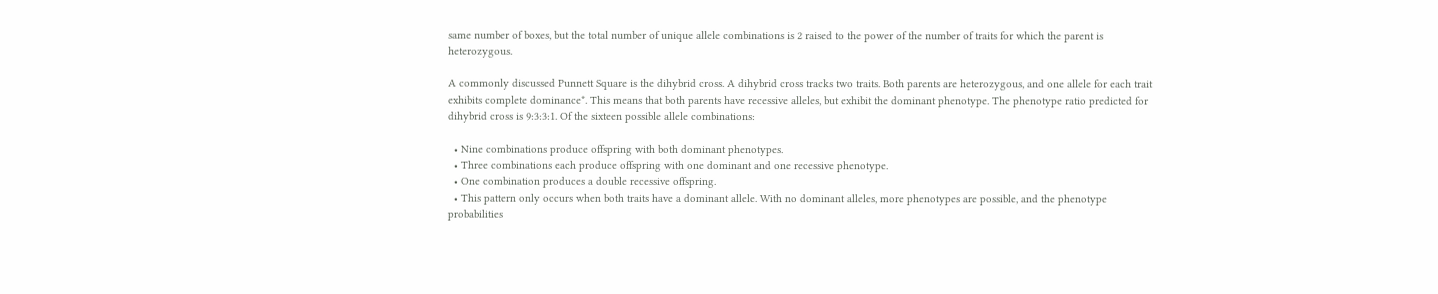same number of boxes, but the total number of unique allele combinations is 2 raised to the power of the number of traits for which the parent is heterozygous.

A commonly discussed Punnett Square is the dihybrid cross. A dihybrid cross tracks two traits. Both parents are heterozygous, and one allele for each trait exhibits complete dominance*. This means that both parents have recessive alleles, but exhibit the dominant phenotype. The phenotype ratio predicted for dihybrid cross is 9:3:3:1. Of the sixteen possible allele combinations:

  • Nine combinations produce offspring with both dominant phenotypes.
  • Three combinations each produce offspring with one dominant and one recessive phenotype.
  • One combination produces a double recessive offspring.
  • This pattern only occurs when both traits have a dominant allele. With no dominant alleles, more phenotypes are possible, and the phenotype probabilities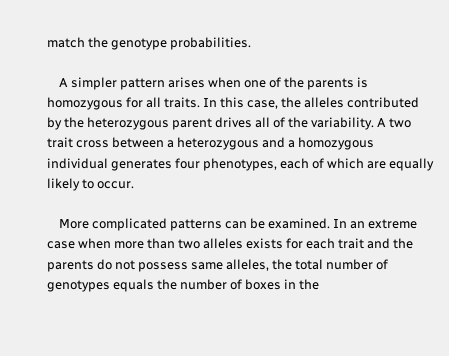match the genotype probabilities.

    A simpler pattern arises when one of the parents is homozygous for all traits. In this case, the alleles contributed by the heterozygous parent drives all of the variability. A two trait cross between a heterozygous and a homozygous individual generates four phenotypes, each of which are equally likely to occur.

    More complicated patterns can be examined. In an extreme case when more than two alleles exists for each trait and the parents do not possess same alleles, the total number of genotypes equals the number of boxes in the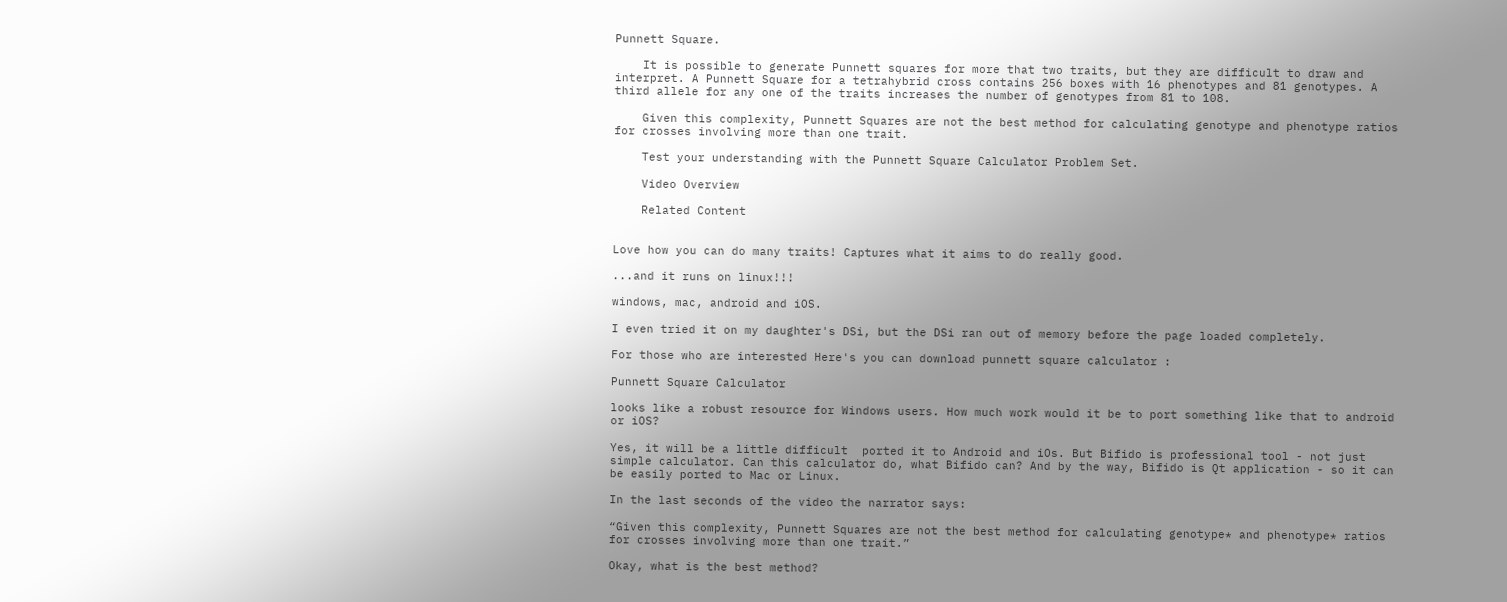Punnett Square.

    It is possible to generate Punnett squares for more that two traits, but they are difficult to draw and interpret. A Punnett Square for a tetrahybrid cross contains 256 boxes with 16 phenotypes and 81 genotypes. A third allele for any one of the traits increases the number of genotypes from 81 to 108.

    Given this complexity, Punnett Squares are not the best method for calculating genotype and phenotype ratios for crosses involving more than one trait.

    Test your understanding with the Punnett Square Calculator Problem Set.

    Video Overview

    Related Content


Love how you can do many traits! Captures what it aims to do really good.

...and it runs on linux!!!

windows, mac, android and iOS.

I even tried it on my daughter's DSi, but the DSi ran out of memory before the page loaded completely.

For those who are interested Here's you can download punnett square calculator :

Punnett Square Calculator

looks like a robust resource for Windows users. How much work would it be to port something like that to android or iOS?

Yes, it will be a little difficult  ported it to Android and iOs. But Bifido is professional tool - not just simple calculator. Can this calculator do, what Bifido can? And by the way, Bifido is Qt application - so it can be easily ported to Mac or Linux.

In the last seconds of the video the narrator says:

“Given this complexity, Punnett Squares are not the best method for calculating genotype* and phenotype* ratios for crosses involving more than one trait.”

Okay, what is the best method?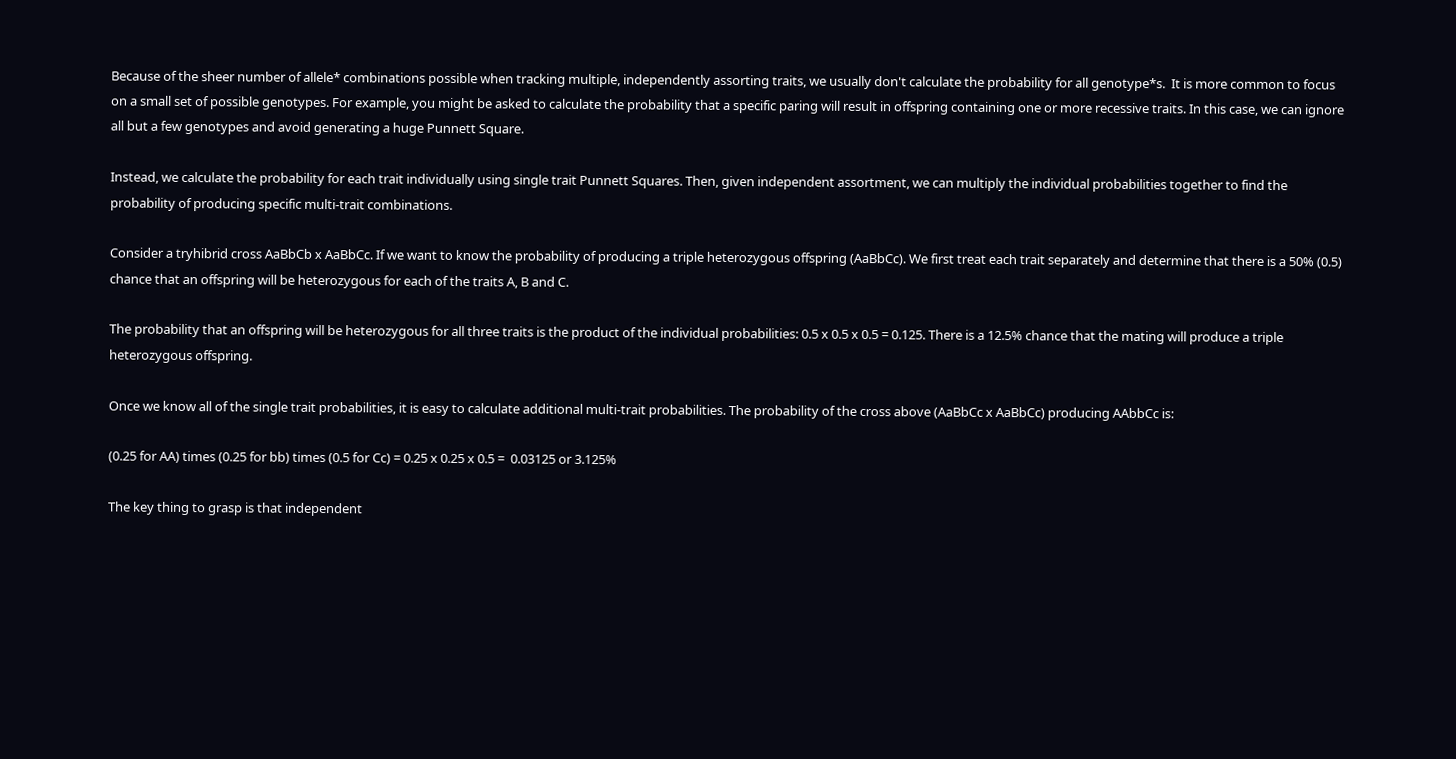Because of the sheer number of allele* combinations possible when tracking multiple, independently assorting traits, we usually don't calculate the probability for all genotype*s.  It is more common to focus on a small set of possible genotypes. For example, you might be asked to calculate the probability that a specific paring will result in offspring containing one or more recessive traits. In this case, we can ignore all but a few genotypes and avoid generating a huge Punnett Square.

Instead, we calculate the probability for each trait individually using single trait Punnett Squares. Then, given independent assortment, we can multiply the individual probabilities together to find the probability of producing specific multi-trait combinations.

Consider a tryhibrid cross AaBbCb x AaBbCc. If we want to know the probability of producing a triple heterozygous offspring (AaBbCc). We first treat each trait separately and determine that there is a 50% (0.5) chance that an offspring will be heterozygous for each of the traits A, B and C.

The probability that an offspring will be heterozygous for all three traits is the product of the individual probabilities: 0.5 x 0.5 x 0.5 = 0.125. There is a 12.5% chance that the mating will produce a triple heterozygous offspring.

Once we know all of the single trait probabilities, it is easy to calculate additional multi-trait probabilities. The probability of the cross above (AaBbCc x AaBbCc) producing AAbbCc is:

(0.25 for AA) times (0.25 for bb) times (0.5 for Cc) = 0.25 x 0.25 x 0.5 =  0.03125 or 3.125%

The key thing to grasp is that independent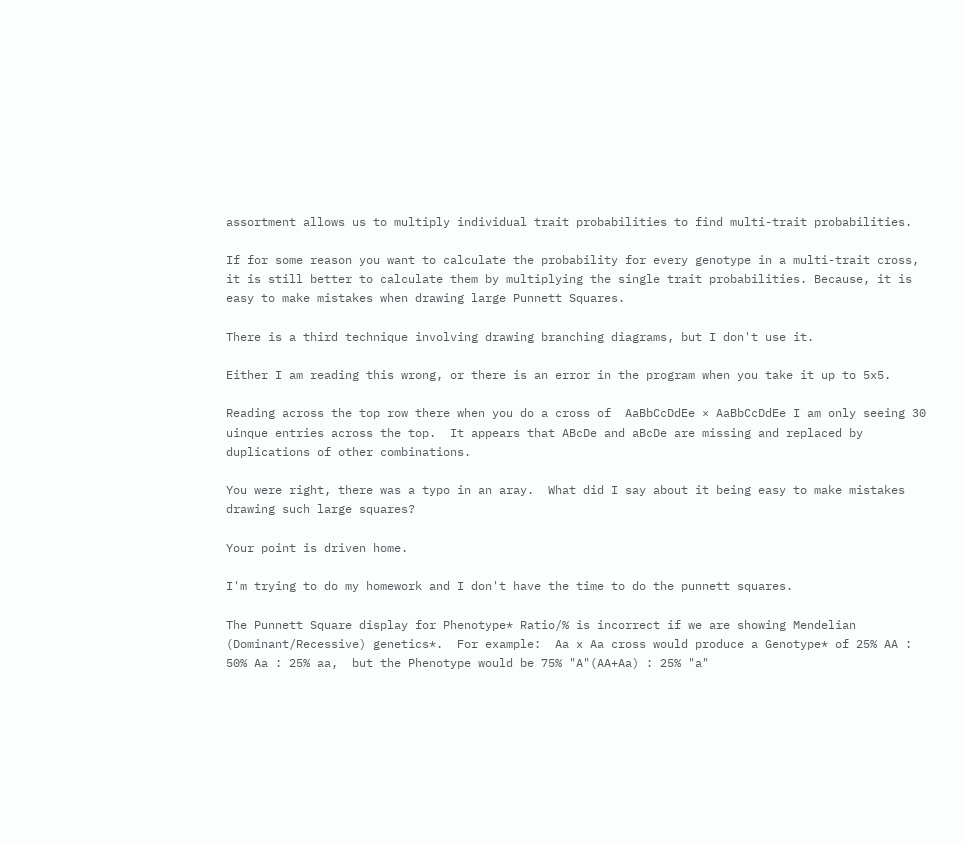assortment allows us to multiply individual trait probabilities to find multi-trait probabilities.

If for some reason you want to calculate the probability for every genotype in a multi-trait cross, it is still better to calculate them by multiplying the single trait probabilities. Because, it is easy to make mistakes when drawing large Punnett Squares.

There is a third technique involving drawing branching diagrams, but I don't use it.

Either I am reading this wrong, or there is an error in the program when you take it up to 5x5.

Reading across the top row there when you do a cross of  AaBbCcDdEe × AaBbCcDdEe I am only seeing 30 uinque entries across the top.  It appears that ABcDe and aBcDe are missing and replaced by duplications of other combinations.

You were right, there was a typo in an aray.  What did I say about it being easy to make mistakes drawing such large squares?

Your point is driven home.

I'm trying to do my homework and I don't have the time to do the punnett squares.

The Punnett Square display for Phenotype* Ratio/% is incorrect if we are showing Mendelian (Dominant/Recessive) genetics*.  For example:  Aa x Aa cross would produce a Genotype* of 25% AA : 50% Aa : 25% aa,  but the Phenotype would be 75% "A"(AA+Aa) : 25% "a"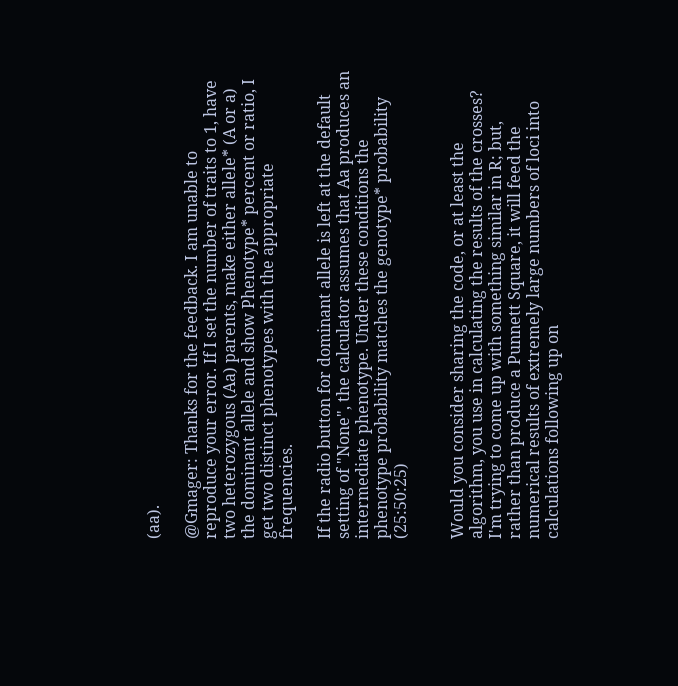(aa).

@Gmager: Thanks for the feedback. I am unable to reproduce your error. If I set the number of traits to 1, have two heterozygous (Aa) parents, make either allele* (A or a) the dominant allele and show Phenotype* percent or ratio, I get two distinct phenotypes with the appropriate frequencies.

If the radio button for dominant allele is left at the default setting of "None", the calculator assumes that Aa produces an intermediate phenotype. Under these conditions the phenotype probability matches the genotype* probability (25:50:25)


Would you consider sharing the code, or at least the algorithm, you use in calculating the results of the crosses? I'm trying to come up with something similar in R; but, rather than produce a Punnett Square, it will feed the numerical results of extremely large numbers of loci into calculations following up on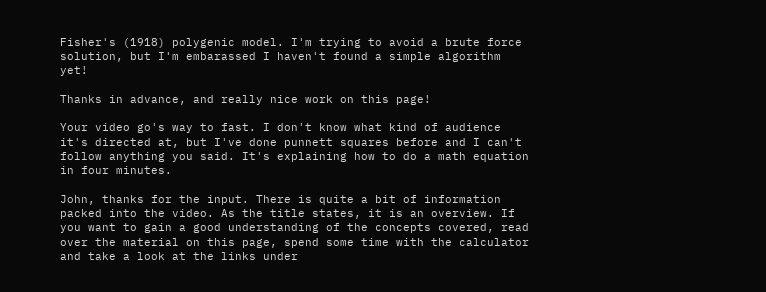Fisher's (1918) polygenic model. I'm trying to avoid a brute force solution, but I'm embarassed I haven't found a simple algorithm yet!

Thanks in advance, and really nice work on this page!

Your video go's way to fast. I don't know what kind of audience it's directed at, but I've done punnett squares before and I can't follow anything you said. It's explaining how to do a math equation in four minutes.

John, thanks for the input. There is quite a bit of information packed into the video. As the title states, it is an overview. If you want to gain a good understanding of the concepts covered, read over the material on this page, spend some time with the calculator and take a look at the links under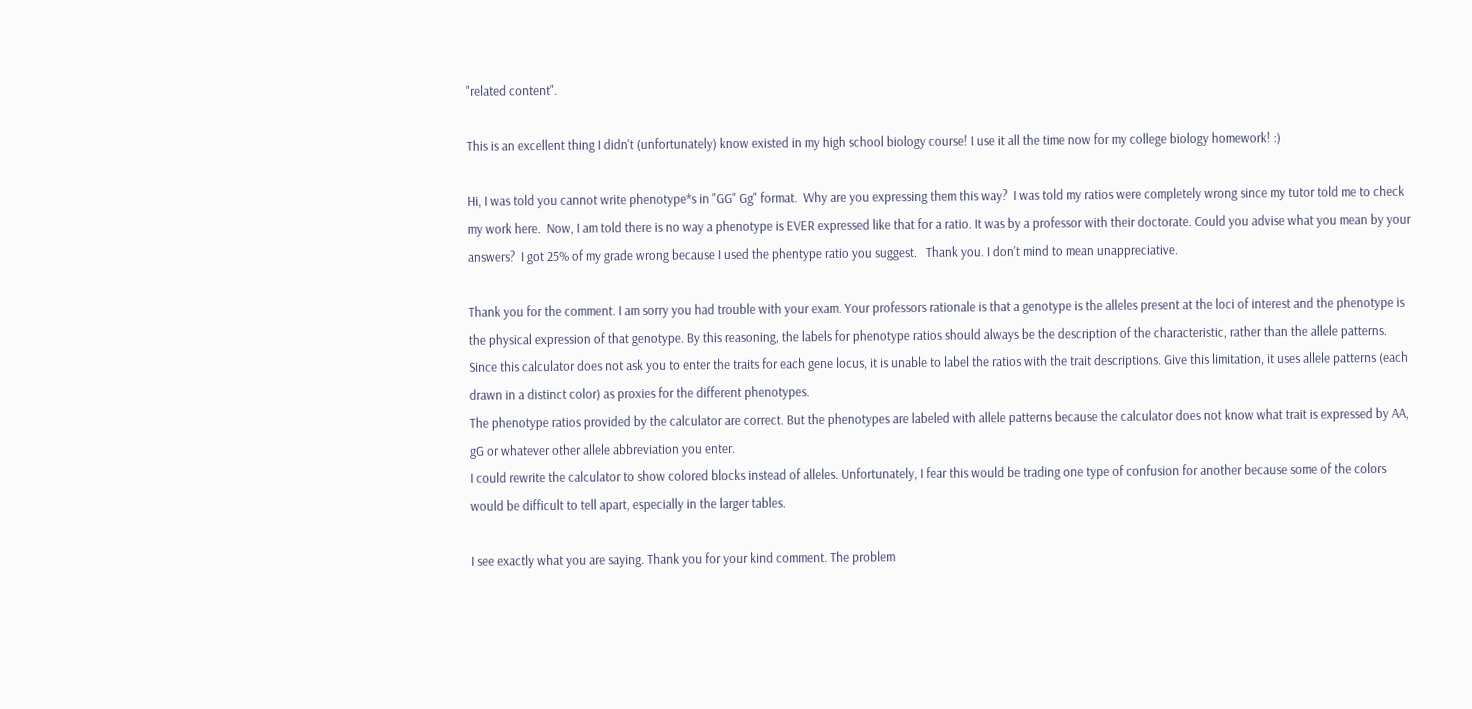"related content".

This is an excellent thing I didn't (unfortunately) know existed in my high school biology course! I use it all the time now for my college biology homework! :)

Hi, I was told you cannot write phenotype*s in "GG" Gg" format.  Why are you expressing them this way?  I was told my ratios were completely wrong since my tutor told me to check my work here.  Now, I am told there is no way a phenotype is EVER expressed like that for a ratio. It was by a professor with their doctorate. Could you advise what you mean by your answers?  I got 25% of my grade wrong because I used the phentype ratio you suggest.   Thank you. I don't mind to mean unappreciative.

Thank you for the comment. I am sorry you had trouble with your exam. Your professors rationale is that a genotype is the alleles present at the loci of interest and the phenotype is the physical expression of that genotype. By this reasoning, the labels for phenotype ratios should always be the description of the characteristic, rather than the allele patterns.
Since this calculator does not ask you to enter the traits for each gene locus, it is unable to label the ratios with the trait descriptions. Give this limitation, it uses allele patterns (each drawn in a distinct color) as proxies for the different phenotypes.
The phenotype ratios provided by the calculator are correct. But the phenotypes are labeled with allele patterns because the calculator does not know what trait is expressed by AA, gG or whatever other allele abbreviation you enter.
I could rewrite the calculator to show colored blocks instead of alleles. Unfortunately, I fear this would be trading one type of confusion for another because some of the colors would be difficult to tell apart, especially in the larger tables.

I see exactly what you are saying. Thank you for your kind comment. The problem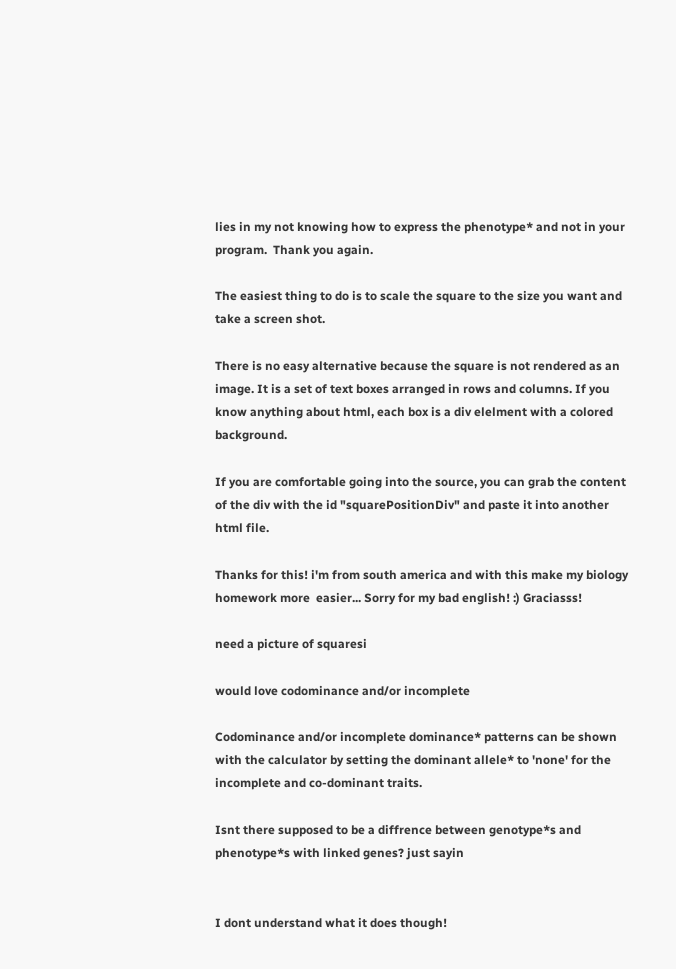lies in my not knowing how to express the phenotype* and not in your program.  Thank you again.

The easiest thing to do is to scale the square to the size you want and take a screen shot.

There is no easy alternative because the square is not rendered as an image. It is a set of text boxes arranged in rows and columns. If you know anything about html, each box is a div elelment with a colored background.

If you are comfortable going into the source, you can grab the content of the div with the id "squarePositionDiv" and paste it into another html file.

Thanks for this! i'm from south america and with this make my biology homework more  easier... Sorry for my bad english! :) Graciasss!

need a picture of squaresi

would love codominance and/or incomplete

Codominance and/or incomplete dominance* patterns can be shown with the calculator by setting the dominant allele* to 'none' for the incomplete and co-dominant traits.

Isnt there supposed to be a diffrence between genotype*s and phenotype*s with linked genes? just sayin


I dont understand what it does though!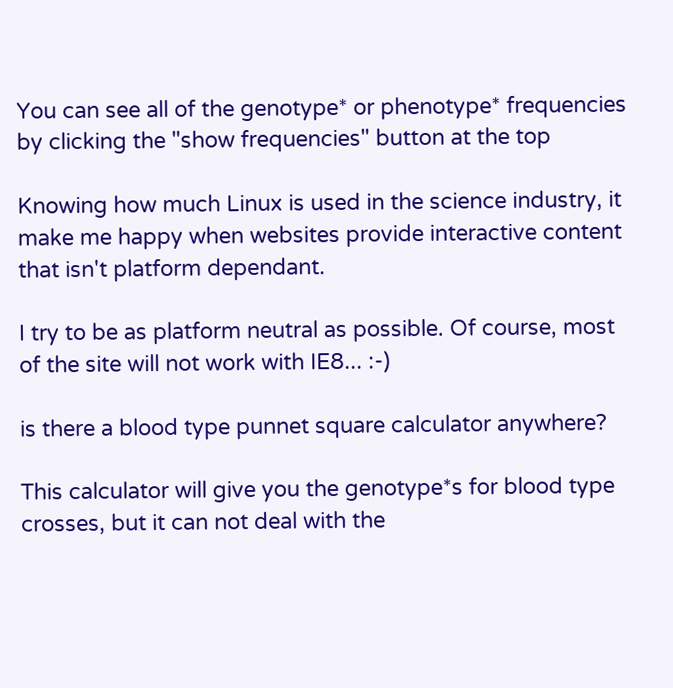You can see all of the genotype* or phenotype* frequencies by clicking the "show frequencies" button at the top

Knowing how much Linux is used in the science industry, it make me happy when websites provide interactive content that isn't platform dependant.

I try to be as platform neutral as possible. Of course, most of the site will not work with IE8... :-)

is there a blood type punnet square calculator anywhere?

This calculator will give you the genotype*s for blood type crosses, but it can not deal with the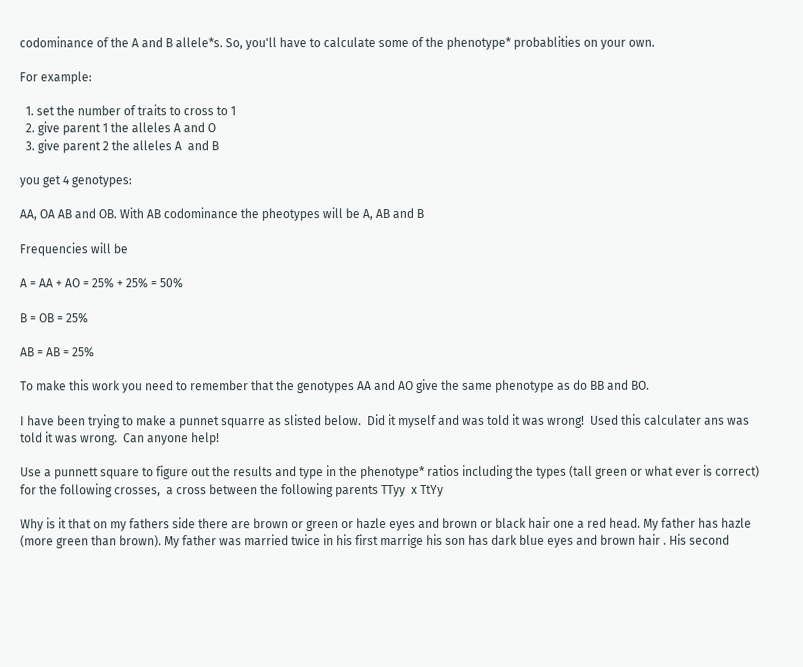codominance of the A and B allele*s. So, you'll have to calculate some of the phenotype* probablities on your own.

For example:

  1. set the number of traits to cross to 1
  2. give parent 1 the alleles A and O
  3. give parent 2 the alleles A  and B

you get 4 genotypes:

AA, OA AB and OB. With AB codominance the pheotypes will be A, AB and B

Frequencies will be

A = AA + AO = 25% + 25% = 50%

B = OB = 25%

AB = AB = 25%

To make this work you need to remember that the genotypes AA and AO give the same phenotype as do BB and BO.

I have been trying to make a punnet squarre as slisted below.  Did it myself and was told it was wrong!  Used this calculater ans was told it was wrong.  Can anyone help!

Use a punnett square to figure out the results and type in the phenotype* ratios including the types (tall green or what ever is correct) for the following crosses,  a cross between the following parents TTyy  x TtYy

Why is it that on my fathers side there are brown or green or hazle eyes and brown or black hair one a red head. My father has hazle (more green than brown). My father was married twice in his first marrige his son has dark blue eyes and brown hair . His second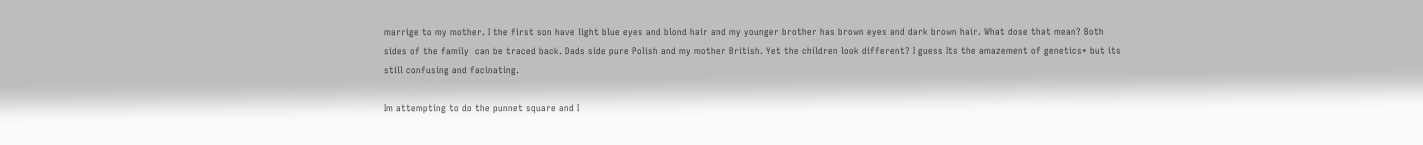marrige to my mother. I the first son have light blue eyes and blond hair and my younger brother has brown eyes and dark brown hair. What dose that mean? Both sides of the family  can be traced back. Dads side pure Polish and my mother British. Yet the children look different? I guess Its the amazement of genetics* but its still confusing and facinating.

Im attempting to do the punnet square and I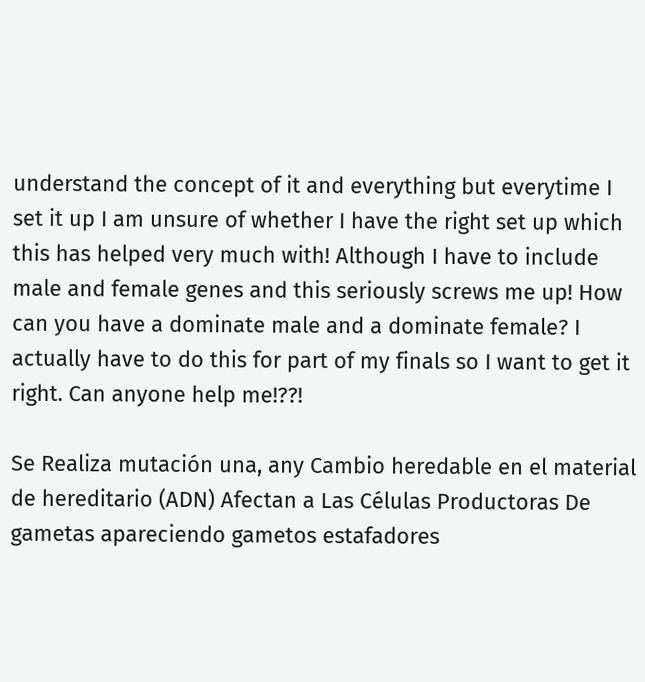understand the concept of it and everything but everytime I set it up I am unsure of whether I have the right set up which this has helped very much with! Although I have to include male and female genes and this seriously screws me up! How can you have a dominate male and a dominate female? I actually have to do this for part of my finals so I want to get it right. Can anyone help me!??!

Se Realiza mutación una, any Cambio heredable en el material de hereditario (ADN) Afectan a Las Células Productoras De gametas apareciendo gametos estafadores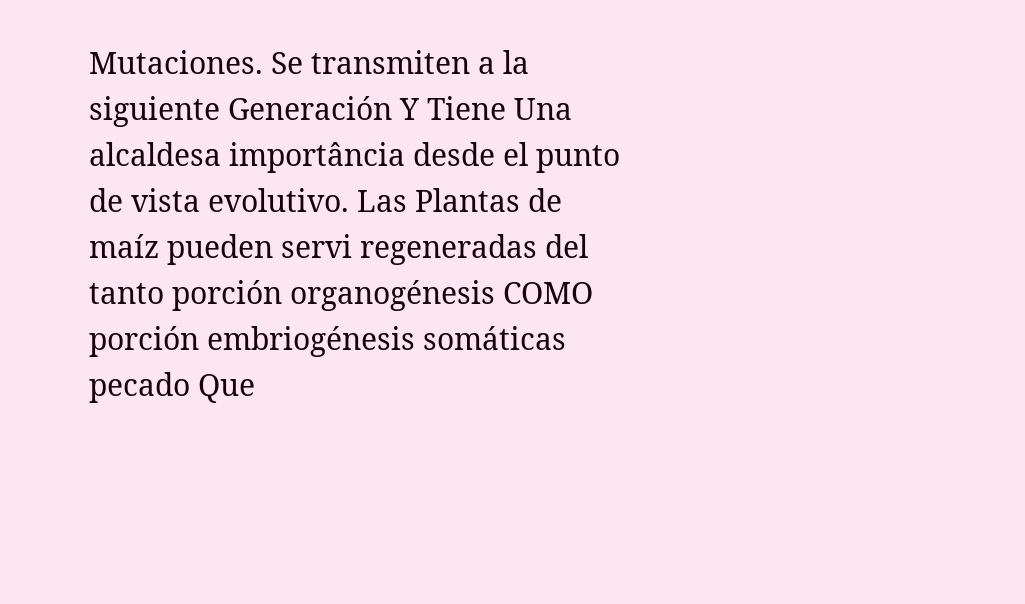Mutaciones. Se transmiten a la siguiente Generación Y Tiene Una alcaldesa importância desde el punto de vista evolutivo. Las Plantas de maíz pueden servi regeneradas del tanto porción organogénesis COMO porción embriogénesis somáticas pecado Que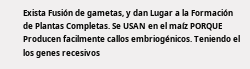Exista Fusión de gametas, y dan Lugar a la Formación de Plantas Completas. Se USAN en el maíz PORQUE Producen facilmente callos embriogénicos. Teniendo el los genes recesivos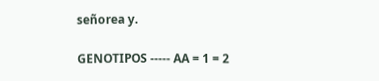señorea y.

GENOTIPOS ----- AA = 1 = 2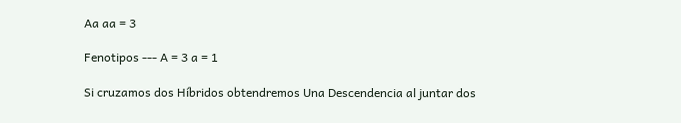Aa aa = 3

Fenotipos --- A = 3 a = 1

Si cruzamos dos Híbridos obtendremos Una Descendencia al juntar dos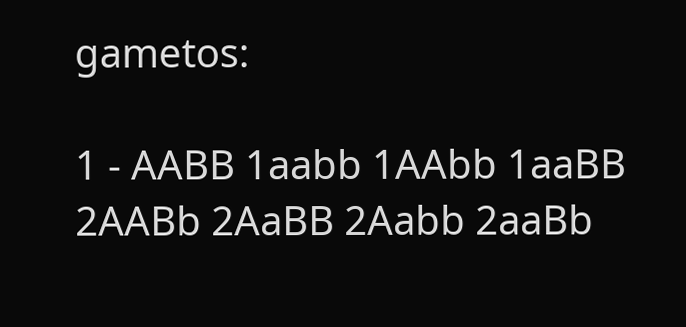gametos:

1 - AABB 1aabb 1AAbb 1aaBB 2AABb 2AaBB 2Aabb 2aaBb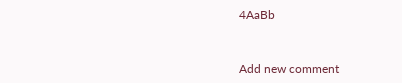4AaBb


Add new comment